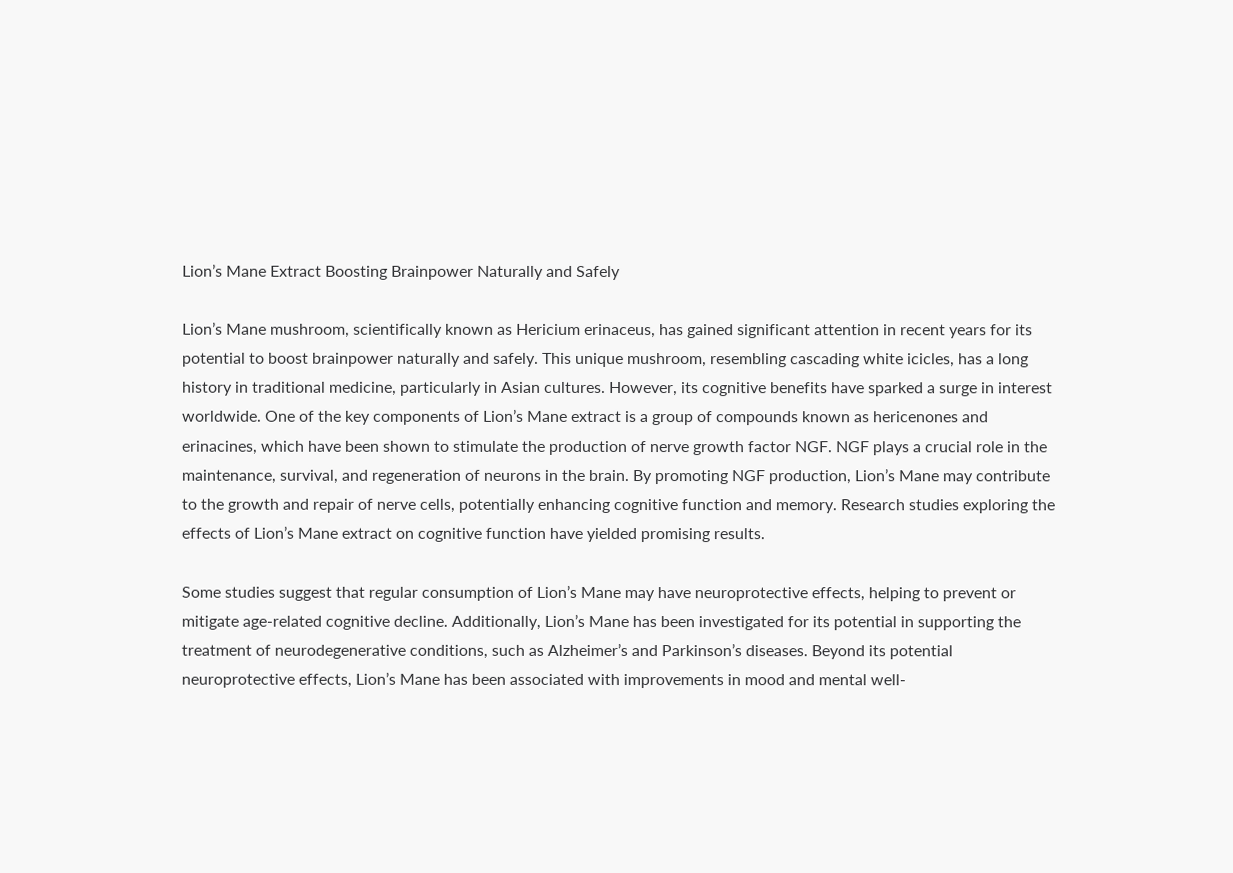Lion’s Mane Extract Boosting Brainpower Naturally and Safely

Lion’s Mane mushroom, scientifically known as Hericium erinaceus, has gained significant attention in recent years for its potential to boost brainpower naturally and safely. This unique mushroom, resembling cascading white icicles, has a long history in traditional medicine, particularly in Asian cultures. However, its cognitive benefits have sparked a surge in interest worldwide. One of the key components of Lion’s Mane extract is a group of compounds known as hericenones and erinacines, which have been shown to stimulate the production of nerve growth factor NGF. NGF plays a crucial role in the maintenance, survival, and regeneration of neurons in the brain. By promoting NGF production, Lion’s Mane may contribute to the growth and repair of nerve cells, potentially enhancing cognitive function and memory. Research studies exploring the effects of Lion’s Mane extract on cognitive function have yielded promising results.

Some studies suggest that regular consumption of Lion’s Mane may have neuroprotective effects, helping to prevent or mitigate age-related cognitive decline. Additionally, Lion’s Mane has been investigated for its potential in supporting the treatment of neurodegenerative conditions, such as Alzheimer’s and Parkinson’s diseases. Beyond its potential neuroprotective effects, Lion’s Mane has been associated with improvements in mood and mental well-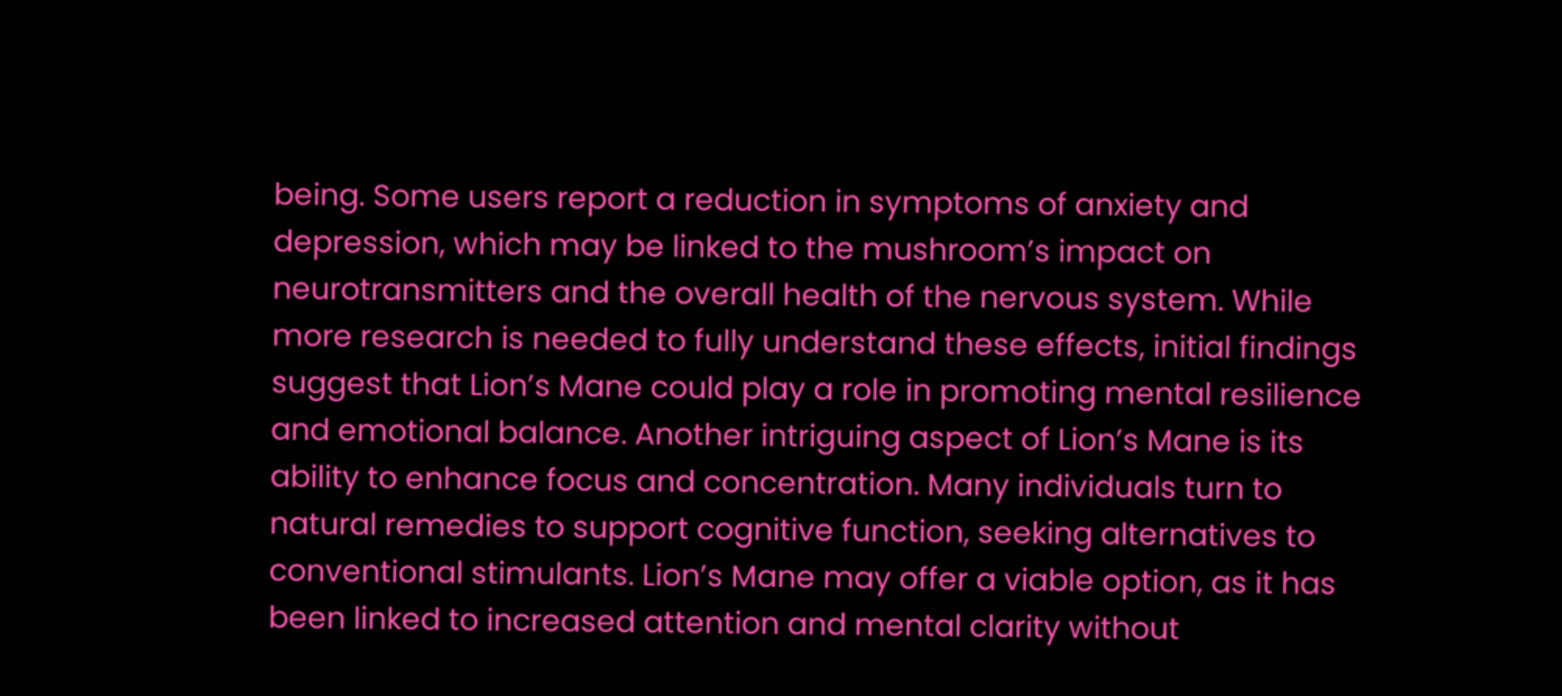being. Some users report a reduction in symptoms of anxiety and depression, which may be linked to the mushroom’s impact on neurotransmitters and the overall health of the nervous system. While more research is needed to fully understand these effects, initial findings suggest that Lion’s Mane could play a role in promoting mental resilience and emotional balance. Another intriguing aspect of Lion’s Mane is its ability to enhance focus and concentration. Many individuals turn to natural remedies to support cognitive function, seeking alternatives to conventional stimulants. Lion’s Mane may offer a viable option, as it has been linked to increased attention and mental clarity without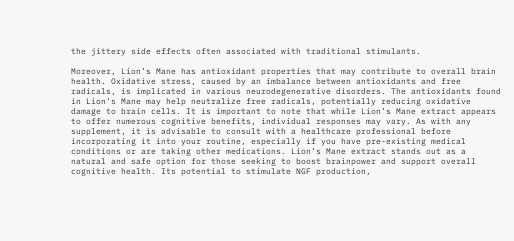the jittery side effects often associated with traditional stimulants.

Moreover, Lion’s Mane has antioxidant properties that may contribute to overall brain health. Oxidative stress, caused by an imbalance between antioxidants and free radicals, is implicated in various neurodegenerative disorders. The antioxidants found in Lion’s Mane may help neutralize free radicals, potentially reducing oxidative damage to brain cells. It is important to note that while Lion’s Mane extract appears to offer numerous cognitive benefits, individual responses may vary. As with any supplement, it is advisable to consult with a healthcare professional before incorporating it into your routine, especially if you have pre-existing medical conditions or are taking other medications. Lion’s Mane extract stands out as a natural and safe option for those seeking to boost brainpower and support overall cognitive health. Its potential to stimulate NGF production,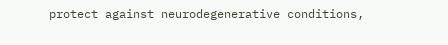protect against neurodegenerative conditions,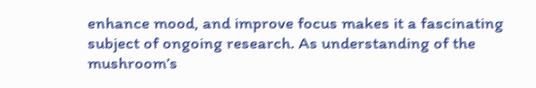enhance mood, and improve focus makes it a fascinating subject of ongoing research. As understanding of the mushroom’s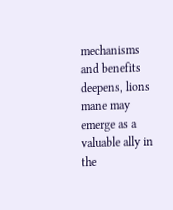mechanisms and benefits deepens, lions mane may emerge as a valuable ally in the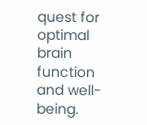quest for optimal brain function and well-being.